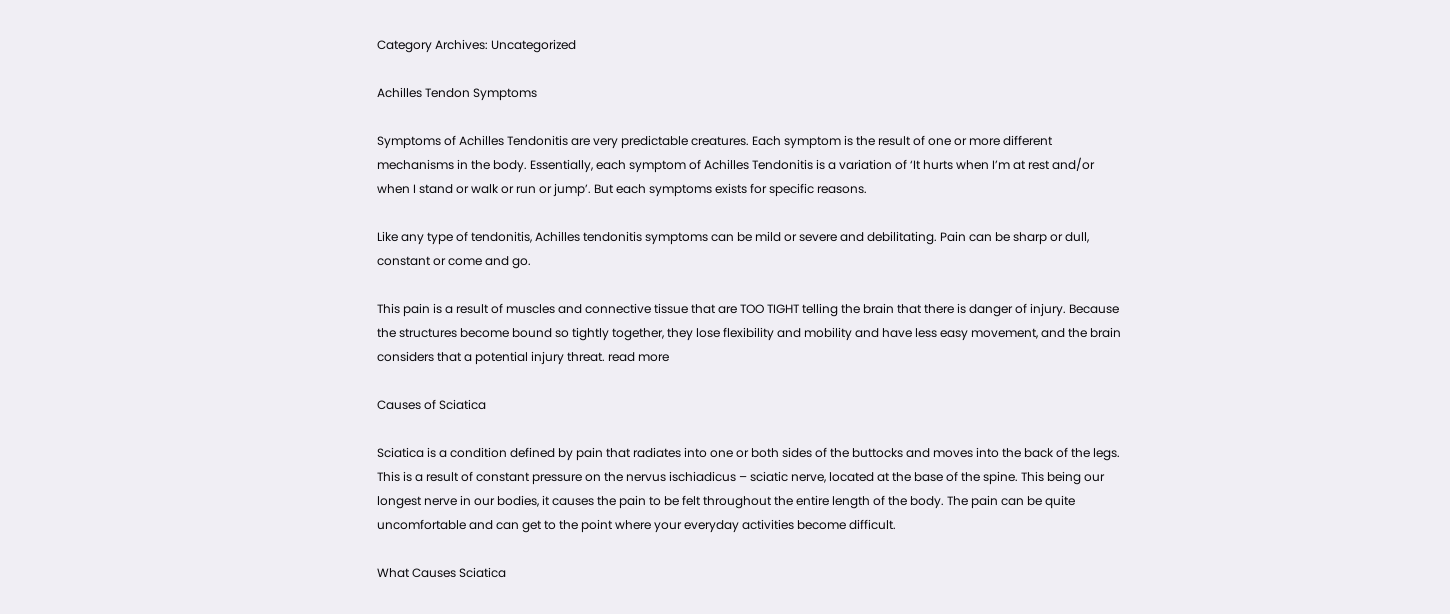Category Archives: Uncategorized

Achilles Tendon Symptoms

Symptoms of Achilles Tendonitis are very predictable creatures. Each symptom is the result of one or more different mechanisms in the body. Essentially, each symptom of Achilles Tendonitis is a variation of ‘It hurts when I’m at rest and/or when I stand or walk or run or jump’. But each symptoms exists for specific reasons.

Like any type of tendonitis, Achilles tendonitis symptoms can be mild or severe and debilitating. Pain can be sharp or dull, constant or come and go.

This pain is a result of muscles and connective tissue that are TOO TIGHT telling the brain that there is danger of injury. Because the structures become bound so tightly together, they lose flexibility and mobility and have less easy movement, and the brain considers that a potential injury threat. read more

Causes of Sciatica

Sciatica is a condition defined by pain that radiates into one or both sides of the buttocks and moves into the back of the legs. This is a result of constant pressure on the nervus ischiadicus – sciatic nerve, located at the base of the spine. This being our longest nerve in our bodies, it causes the pain to be felt throughout the entire length of the body. The pain can be quite uncomfortable and can get to the point where your everyday activities become difficult.

What Causes Sciatica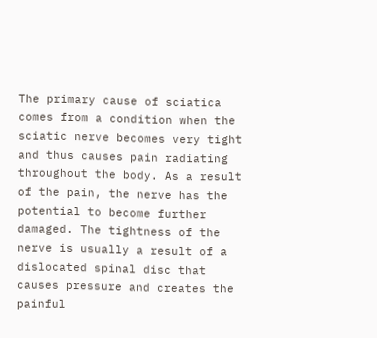The primary cause of sciatica comes from a condition when the sciatic nerve becomes very tight and thus causes pain radiating throughout the body. As a result of the pain, the nerve has the potential to become further damaged. The tightness of the nerve is usually a result of a dislocated spinal disc that causes pressure and creates the painful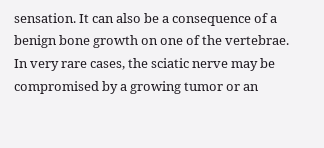sensation. It can also be a consequence of a benign bone growth on one of the vertebrae. In very rare cases, the sciatic nerve may be compromised by a growing tumor or an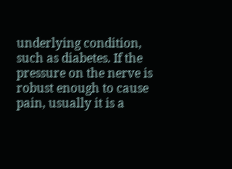underlying condition, such as diabetes. If the pressure on the nerve is robust enough to cause pain, usually it is a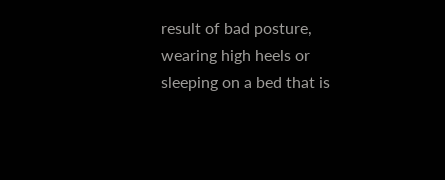result of bad posture, wearing high heels or sleeping on a bed that is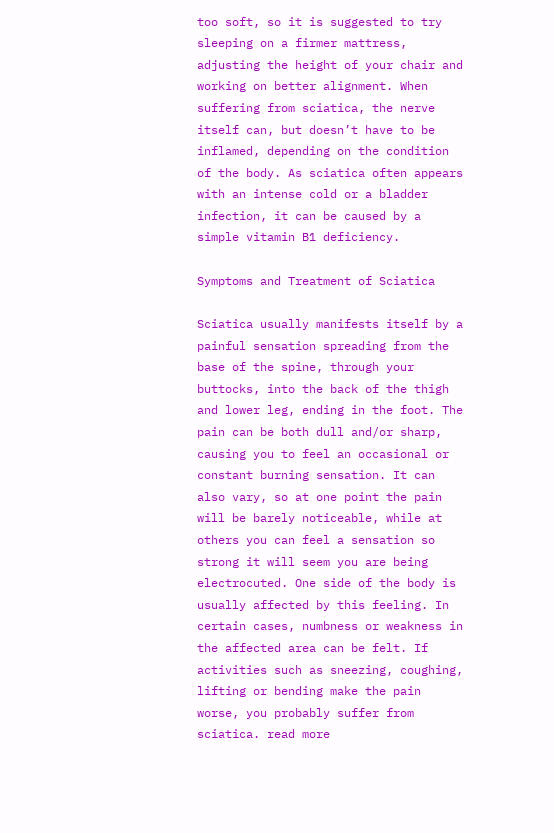too soft, so it is suggested to try sleeping on a firmer mattress, adjusting the height of your chair and working on better alignment. When suffering from sciatica, the nerve itself can, but doesn’t have to be inflamed, depending on the condition of the body. As sciatica often appears with an intense cold or a bladder infection, it can be caused by a simple vitamin B1 deficiency.

Symptoms and Treatment of Sciatica

Sciatica usually manifests itself by a painful sensation spreading from the base of the spine, through your buttocks, into the back of the thigh and lower leg, ending in the foot. The pain can be both dull and/or sharp, causing you to feel an occasional or constant burning sensation. It can also vary, so at one point the pain will be barely noticeable, while at others you can feel a sensation so strong it will seem you are being electrocuted. One side of the body is usually affected by this feeling. In certain cases, numbness or weakness in the affected area can be felt. If activities such as sneezing, coughing, lifting or bending make the pain worse, you probably suffer from sciatica. read more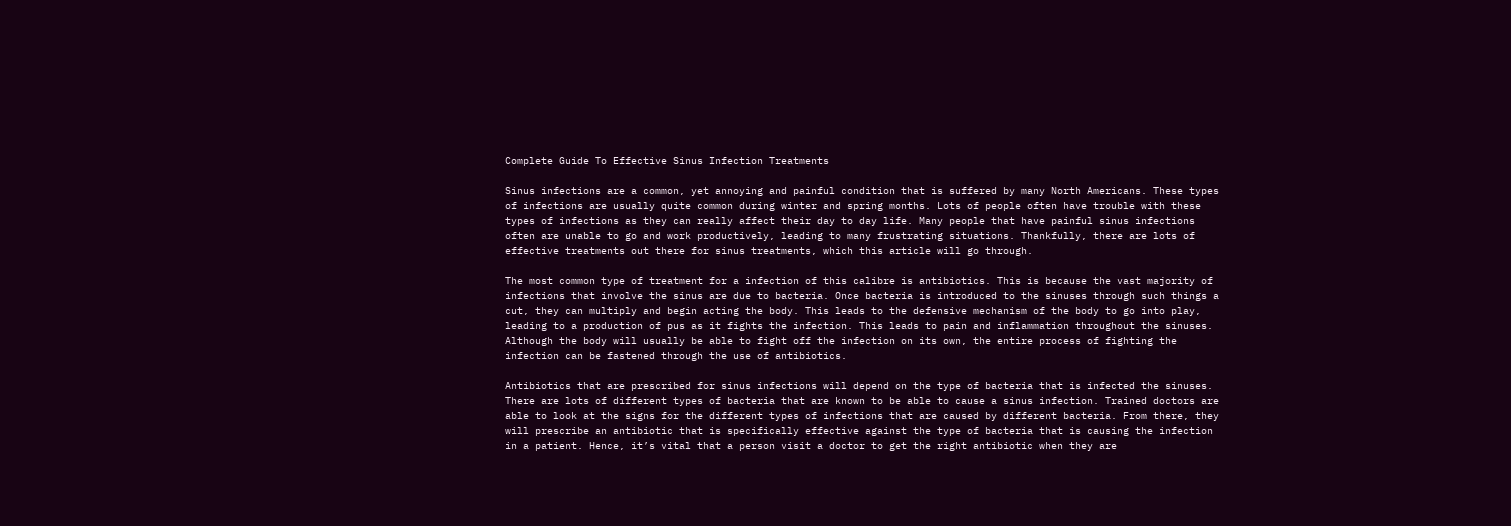Complete Guide To Effective Sinus Infection Treatments

Sinus infections are a common, yet annoying and painful condition that is suffered by many North Americans. These types of infections are usually quite common during winter and spring months. Lots of people often have trouble with these types of infections as they can really affect their day to day life. Many people that have painful sinus infections often are unable to go and work productively, leading to many frustrating situations. Thankfully, there are lots of effective treatments out there for sinus treatments, which this article will go through.

The most common type of treatment for a infection of this calibre is antibiotics. This is because the vast majority of infections that involve the sinus are due to bacteria. Once bacteria is introduced to the sinuses through such things a cut, they can multiply and begin acting the body. This leads to the defensive mechanism of the body to go into play, leading to a production of pus as it fights the infection. This leads to pain and inflammation throughout the sinuses. Although the body will usually be able to fight off the infection on its own, the entire process of fighting the infection can be fastened through the use of antibiotics.

Antibiotics that are prescribed for sinus infections will depend on the type of bacteria that is infected the sinuses. There are lots of different types of bacteria that are known to be able to cause a sinus infection. Trained doctors are able to look at the signs for the different types of infections that are caused by different bacteria. From there, they will prescribe an antibiotic that is specifically effective against the type of bacteria that is causing the infection in a patient. Hence, it’s vital that a person visit a doctor to get the right antibiotic when they are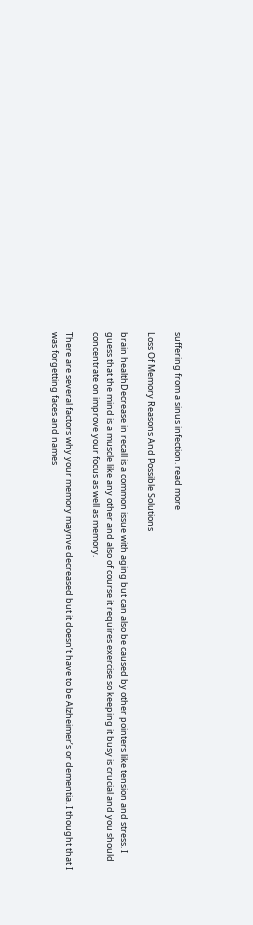suffering from a sinus infection. read more

Loss Of Memory Reasons And Possible Solutions

brain healthDecrease in recall is a common issue with aging but can also be caused by other pointers like tension and stress. I guess that the mind is a muscle like any other and also of course it requires exercise so keeping it busy is crucial and you should concentrate on improve your focus as well as memory.

There are several factors why your memory maynve decreased but it doesn’t have to be Alzheimer’s or dementia. I thought that I was forgetting faces and names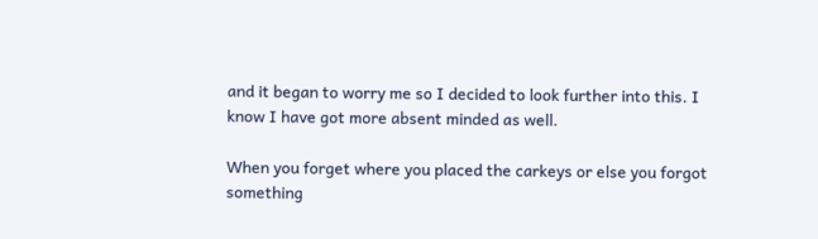and it began to worry me so I decided to look further into this. I know I have got more absent minded as well.

When you forget where you placed the carkeys or else you forgot something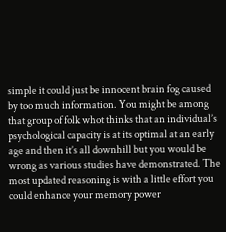simple it could just be innocent brain fog caused by too much information. You might be among that group of folk whot thinks that an individual’s psychological capacity is at its optimal at an early age and then it’s all downhill but you would be wrong as various studies have demonstrated. The most updated reasoning is with a little effort you could enhance your memory power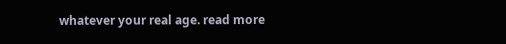whatever your real age. read more